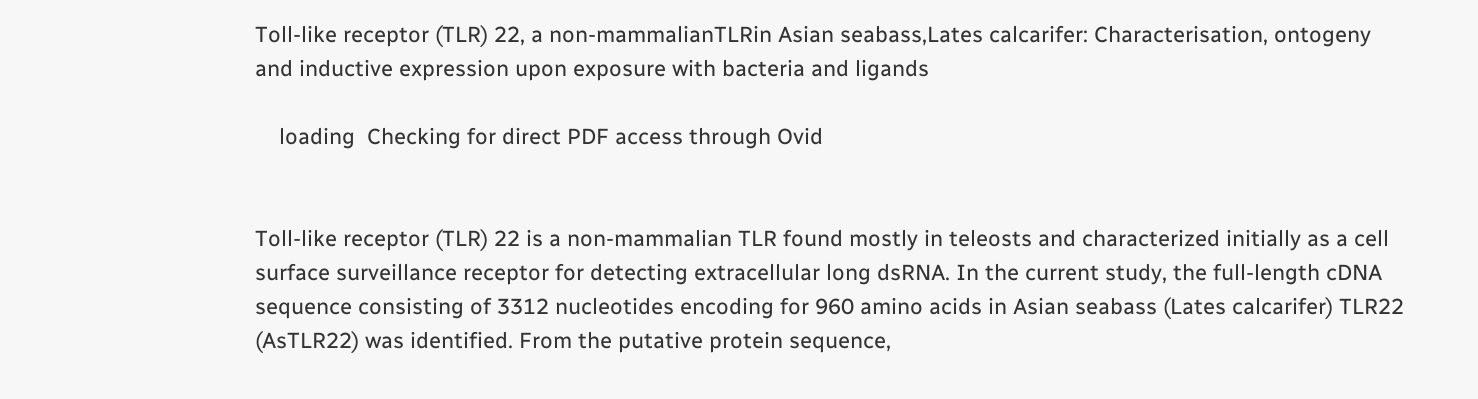Toll-like receptor (TLR) 22, a non-mammalianTLRin Asian seabass,Lates calcarifer: Characterisation, ontogeny and inductive expression upon exposure with bacteria and ligands

    loading  Checking for direct PDF access through Ovid


Toll-like receptor (TLR) 22 is a non-mammalian TLR found mostly in teleosts and characterized initially as a cell surface surveillance receptor for detecting extracellular long dsRNA. In the current study, the full-length cDNA sequence consisting of 3312 nucleotides encoding for 960 amino acids in Asian seabass (Lates calcarifer) TLR22 (AsTLR22) was identified. From the putative protein sequence,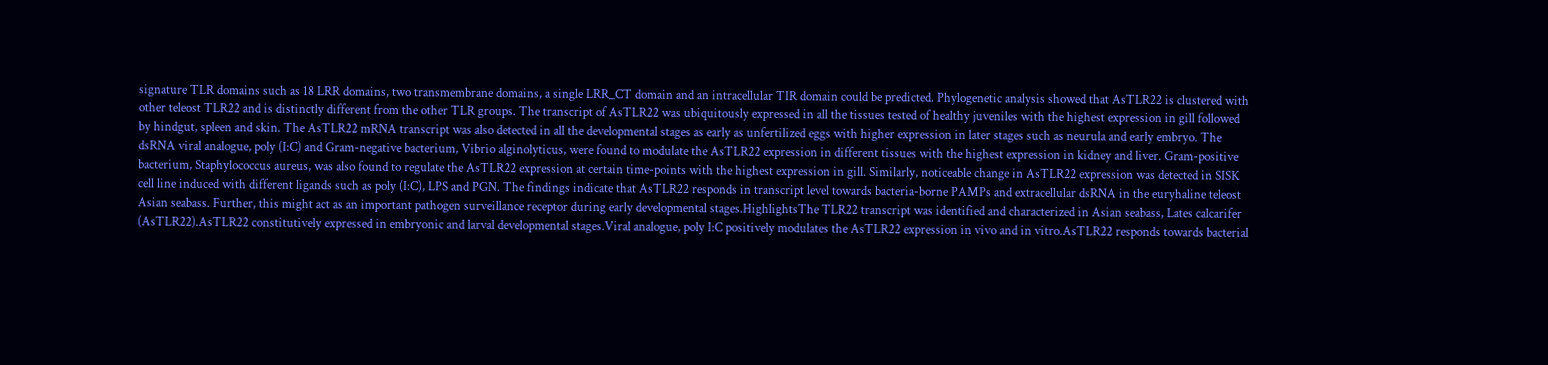signature TLR domains such as 18 LRR domains, two transmembrane domains, a single LRR_CT domain and an intracellular TIR domain could be predicted. Phylogenetic analysis showed that AsTLR22 is clustered with other teleost TLR22 and is distinctly different from the other TLR groups. The transcript of AsTLR22 was ubiquitously expressed in all the tissues tested of healthy juveniles with the highest expression in gill followed by hindgut, spleen and skin. The AsTLR22 mRNA transcript was also detected in all the developmental stages as early as unfertilized eggs with higher expression in later stages such as neurula and early embryo. The dsRNA viral analogue, poly (I:C) and Gram-negative bacterium, Vibrio alginolyticus, were found to modulate the AsTLR22 expression in different tissues with the highest expression in kidney and liver. Gram-positive bacterium, Staphylococcus aureus, was also found to regulate the AsTLR22 expression at certain time-points with the highest expression in gill. Similarly, noticeable change in AsTLR22 expression was detected in SISK cell line induced with different ligands such as poly (I:C), LPS and PGN. The findings indicate that AsTLR22 responds in transcript level towards bacteria-borne PAMPs and extracellular dsRNA in the euryhaline teleost Asian seabass. Further, this might act as an important pathogen surveillance receptor during early developmental stages.HighlightsThe TLR22 transcript was identified and characterized in Asian seabass, Lates calcarifer (AsTLR22).AsTLR22 constitutively expressed in embryonic and larval developmental stages.Viral analogue, poly I:C positively modulates the AsTLR22 expression in vivo and in vitro.AsTLR22 responds towards bacterial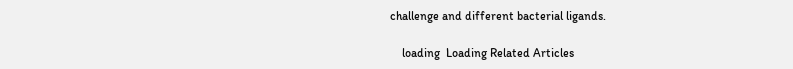challenge and different bacterial ligands.

    loading  Loading Related Articles